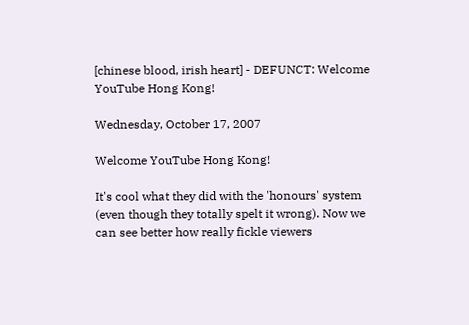[chinese blood, irish heart] - DEFUNCT: Welcome YouTube Hong Kong!

Wednesday, October 17, 2007

Welcome YouTube Hong Kong!

It's cool what they did with the 'honours' system (even though they totally spelt it wrong). Now we can see better how really fickle viewers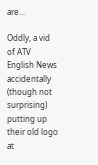are...

Oddly, a vid of ATV English News accidentally (though not surprising) putting up their old logo at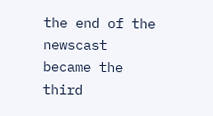the end of the newscast became the third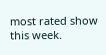most rated show this week.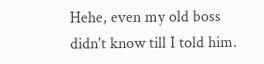Hehe, even my old boss didn't know till I told him.